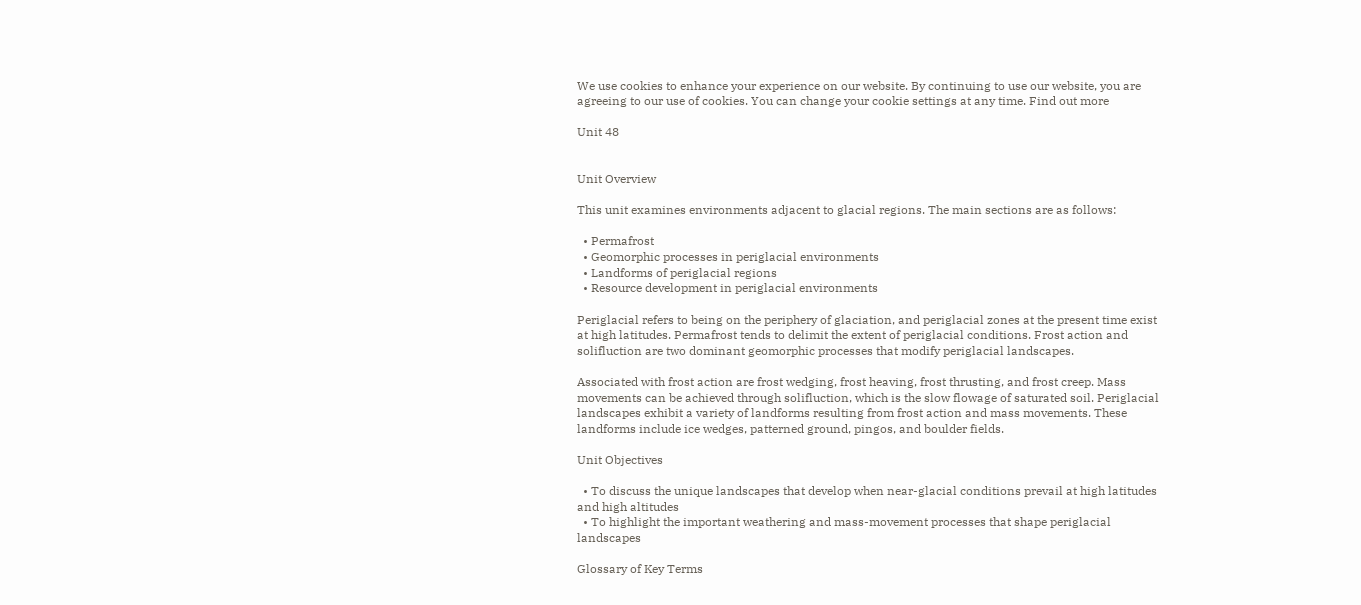We use cookies to enhance your experience on our website. By continuing to use our website, you are agreeing to our use of cookies. You can change your cookie settings at any time. Find out more

Unit 48


Unit Overview

This unit examines environments adjacent to glacial regions. The main sections are as follows:

  • Permafrost
  • Geomorphic processes in periglacial environments
  • Landforms of periglacial regions
  • Resource development in periglacial environments

Periglacial refers to being on the periphery of glaciation, and periglacial zones at the present time exist at high latitudes. Permafrost tends to delimit the extent of periglacial conditions. Frost action and solifluction are two dominant geomorphic processes that modify periglacial landscapes.

Associated with frost action are frost wedging, frost heaving, frost thrusting, and frost creep. Mass movements can be achieved through solifluction, which is the slow flowage of saturated soil. Periglacial landscapes exhibit a variety of landforms resulting from frost action and mass movements. These landforms include ice wedges, patterned ground, pingos, and boulder fields.

Unit Objectives

  • To discuss the unique landscapes that develop when near-glacial conditions prevail at high latitudes and high altitudes
  • To highlight the important weathering and mass-movement processes that shape periglacial landscapes

Glossary of Key Terms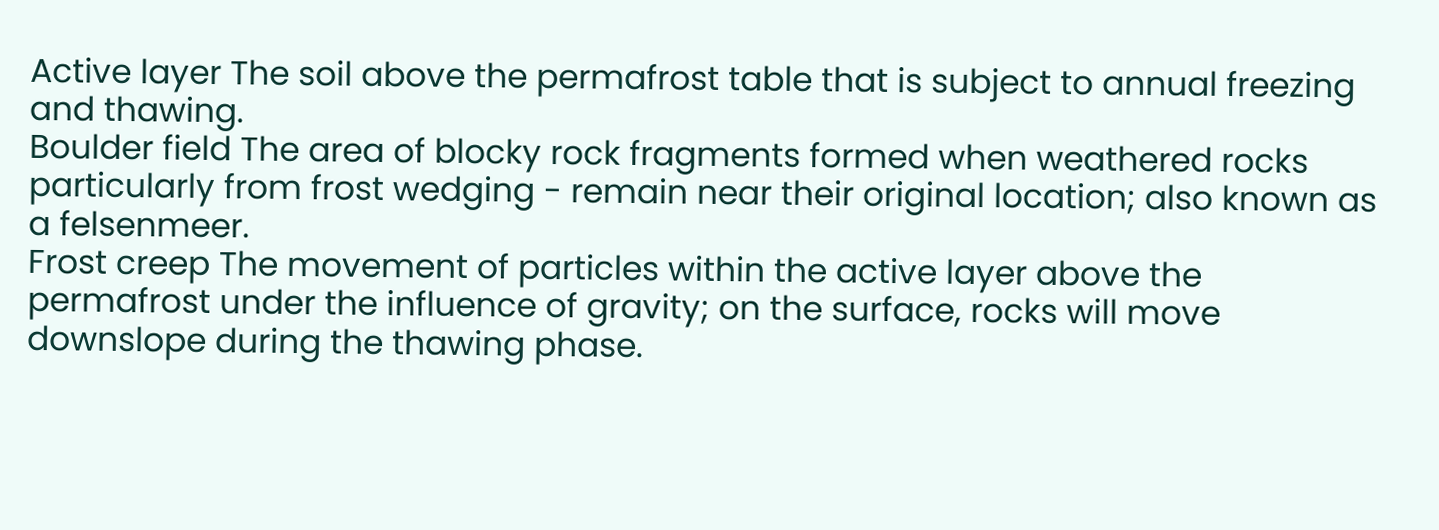Active layer The soil above the permafrost table that is subject to annual freezing and thawing.
Boulder field The area of blocky rock fragments formed when weathered rocks particularly from frost wedging - remain near their original location; also known as a felsenmeer.
Frost creep The movement of particles within the active layer above the permafrost under the influence of gravity; on the surface, rocks will move downslope during the thawing phase.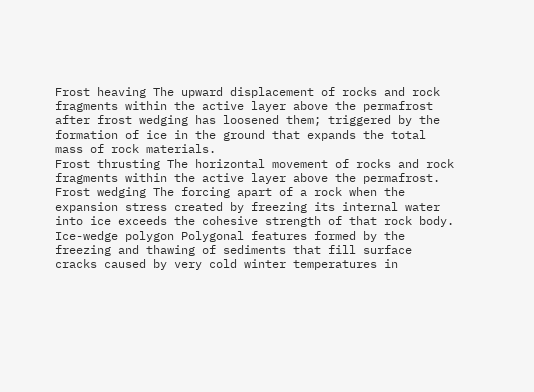Frost heaving The upward displacement of rocks and rock fragments within the active layer above the permafrost after frost wedging has loosened them; triggered by the formation of ice in the ground that expands the total mass of rock materials.
Frost thrusting The horizontal movement of rocks and rock fragments within the active layer above the permafrost.
Frost wedging The forcing apart of a rock when the expansion stress created by freezing its internal water into ice exceeds the cohesive strength of that rock body.
Ice-wedge polygon Polygonal features formed by the freezing and thawing of sediments that fill surface cracks caused by very cold winter temperatures in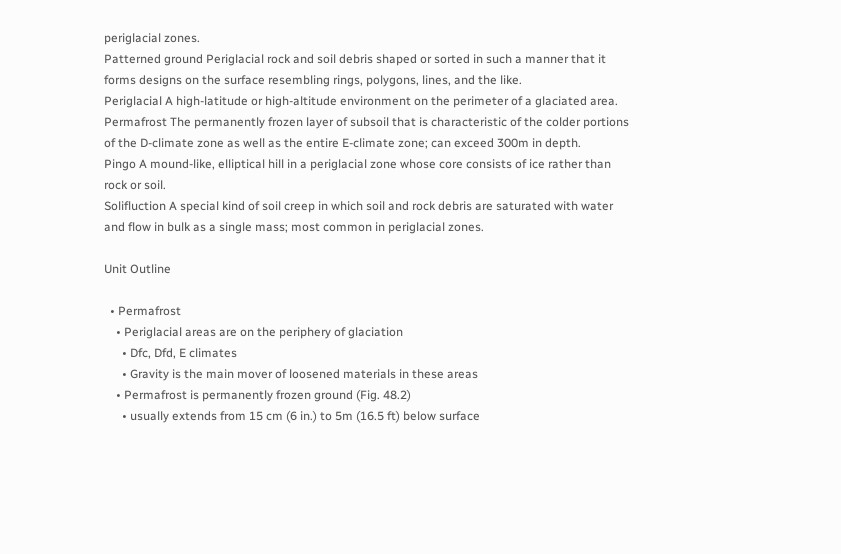periglacial zones.
Patterned ground Periglacial rock and soil debris shaped or sorted in such a manner that it forms designs on the surface resembling rings, polygons, lines, and the like.
Periglacial A high-latitude or high-altitude environment on the perimeter of a glaciated area.
Permafrost The permanently frozen layer of subsoil that is characteristic of the colder portions of the D-climate zone as well as the entire E-climate zone; can exceed 300m in depth.
Pingo A mound-like, elliptical hill in a periglacial zone whose core consists of ice rather than rock or soil.
Solifluction A special kind of soil creep in which soil and rock debris are saturated with water and flow in bulk as a single mass; most common in periglacial zones.

Unit Outline

  • Permafrost
    • Periglacial areas are on the periphery of glaciation
      • Dfc, Dfd, E climates
      • Gravity is the main mover of loosened materials in these areas
    • Permafrost is permanently frozen ground (Fig. 48.2)
      • usually extends from 15 cm (6 in.) to 5m (16.5 ft) below surface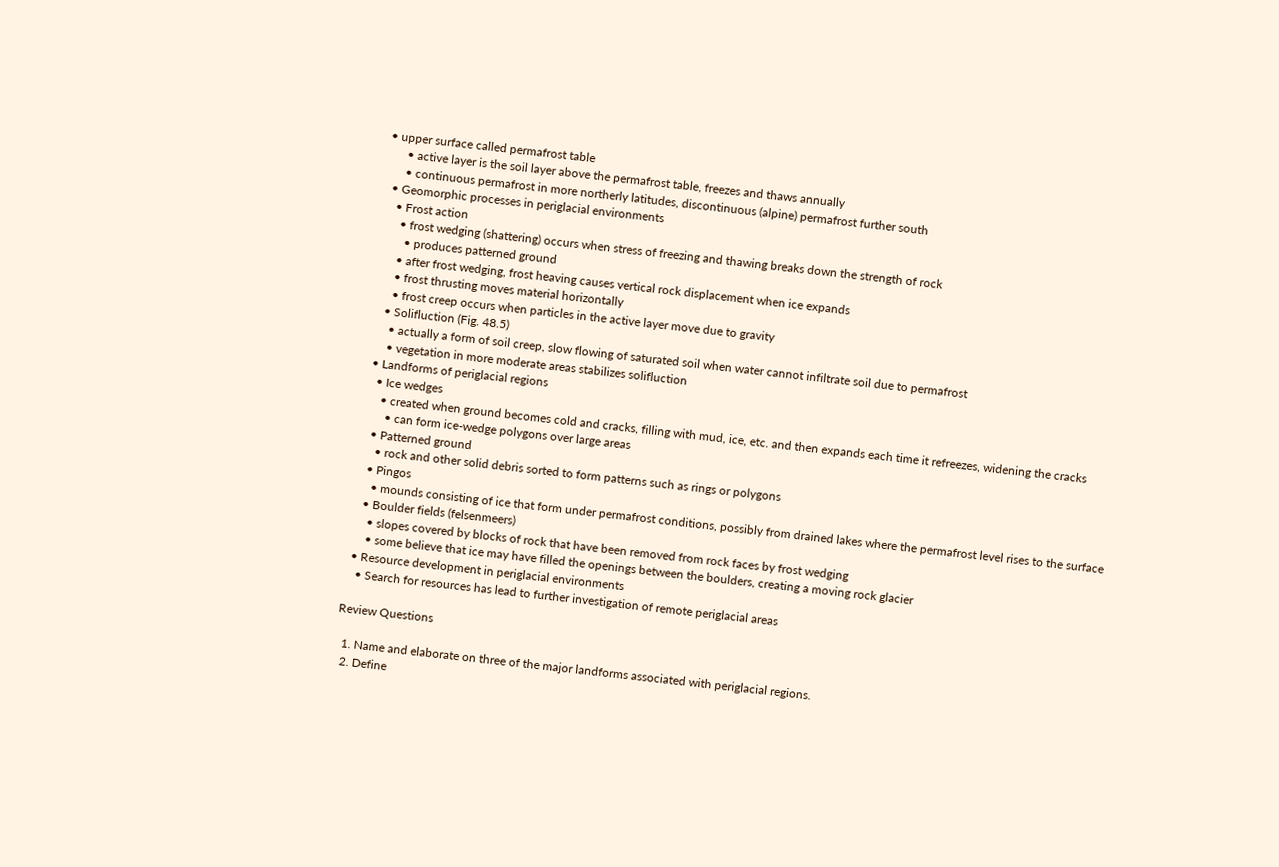• upper surface called permafrost table
      • active layer is the soil layer above the permafrost table, freezes and thaws annually
      • continuous permafrost in more northerly latitudes, discontinuous (alpine) permafrost further south
  • Geomorphic processes in periglacial environments
    • Frost action
      • frost wedging (shattering) occurs when stress of freezing and thawing breaks down the strength of rock
        • produces patterned ground
      • after frost wedging, frost heaving causes vertical rock displacement when ice expands
      • frost thrusting moves material horizontally
      • frost creep occurs when particles in the active layer move due to gravity
    • Solifluction (Fig. 48.5)
      • actually a form of soil creep, slow flowing of saturated soil when water cannot infiltrate soil due to permafrost
      • vegetation in more moderate areas stabilizes solifluction
  • Landforms of periglacial regions
    • Ice wedges
      • created when ground becomes cold and cracks, filling with mud, ice, etc. and then expands each time it refreezes, widening the cracks
        • can form ice-wedge polygons over large areas
    • Patterned ground
      • rock and other solid debris sorted to form patterns such as rings or polygons
    • Pingos
      • mounds consisting of ice that form under permafrost conditions, possibly from drained lakes where the permafrost level rises to the surface
    • Boulder fields (felsenmeers)
      • slopes covered by blocks of rock that have been removed from rock faces by frost wedging
      • some believe that ice may have filled the openings between the boulders, creating a moving rock glacier
  • Resource development in periglacial environments
    • Search for resources has lead to further investigation of remote periglacial areas

Review Questions

  1. Name and elaborate on three of the major landforms associated with periglacial regions.
  2. Define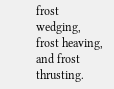frost wedging, frost heaving, and frost thrusting.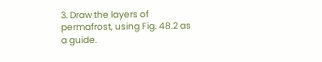3. Draw the layers of permafrost, using Fig. 48.2 as a guide.